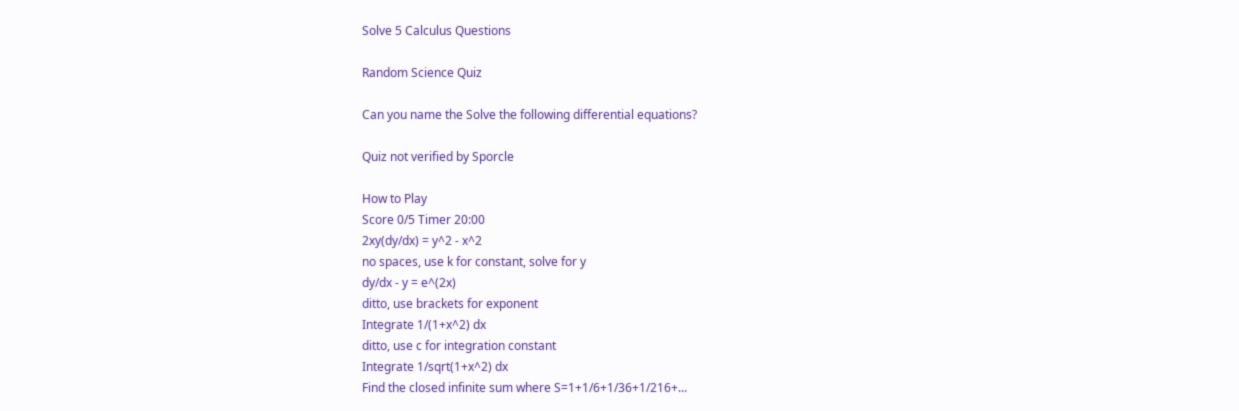Solve 5 Calculus Questions

Random Science Quiz

Can you name the Solve the following differential equations?

Quiz not verified by Sporcle

How to Play
Score 0/5 Timer 20:00
2xy(dy/dx) = y^2 - x^2
no spaces, use k for constant, solve for y
dy/dx - y = e^(2x)
ditto, use brackets for exponent
Integrate 1/(1+x^2) dx
ditto, use c for integration constant
Integrate 1/sqrt(1+x^2) dx
Find the closed infinite sum where S=1+1/6+1/36+1/216+...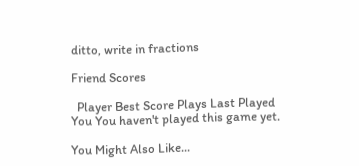ditto, write in fractions

Friend Scores

  Player Best Score Plays Last Played
You You haven't played this game yet.

You Might Also Like...